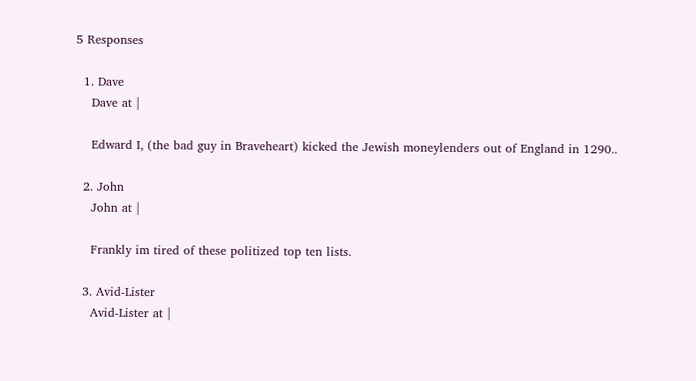5 Responses

  1. Dave
    Dave at |

    Edward I, (the bad guy in Braveheart) kicked the Jewish moneylenders out of England in 1290..

  2. John
    John at |

    Frankly im tired of these politized top ten lists.

  3. Avid-Lister
    Avid-Lister at |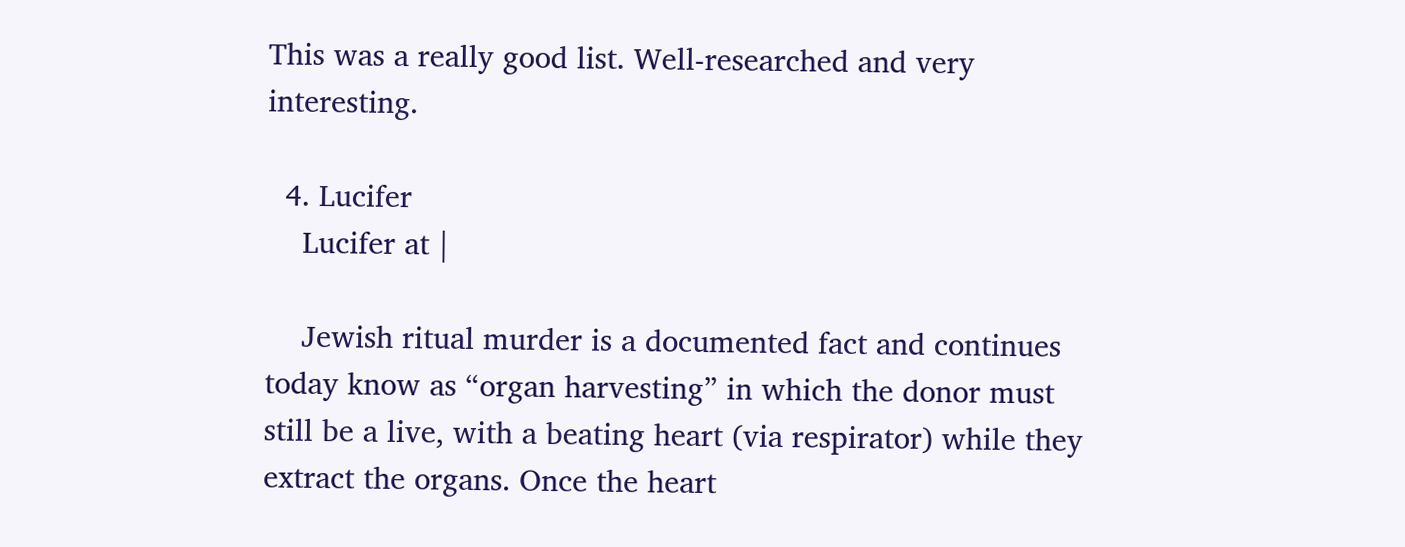This was a really good list. Well-researched and very interesting.

  4. Lucifer
    Lucifer at |

    Jewish ritual murder is a documented fact and continues today know as “organ harvesting” in which the donor must still be a live, with a beating heart (via respirator) while they extract the organs. Once the heart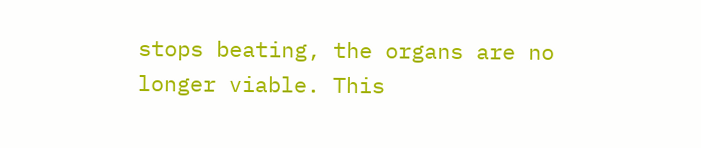stops beating, the organs are no longer viable. This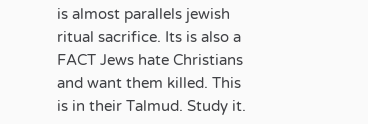is almost parallels jewish ritual sacrifice. Its is also a FACT Jews hate Christians and want them killed. This is in their Talmud. Study it.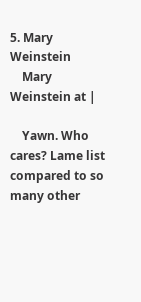5. Mary Weinstein
    Mary Weinstein at |

    Yawn. Who cares? Lame list compared to so many other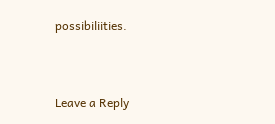possibiliities.


Leave a Reply